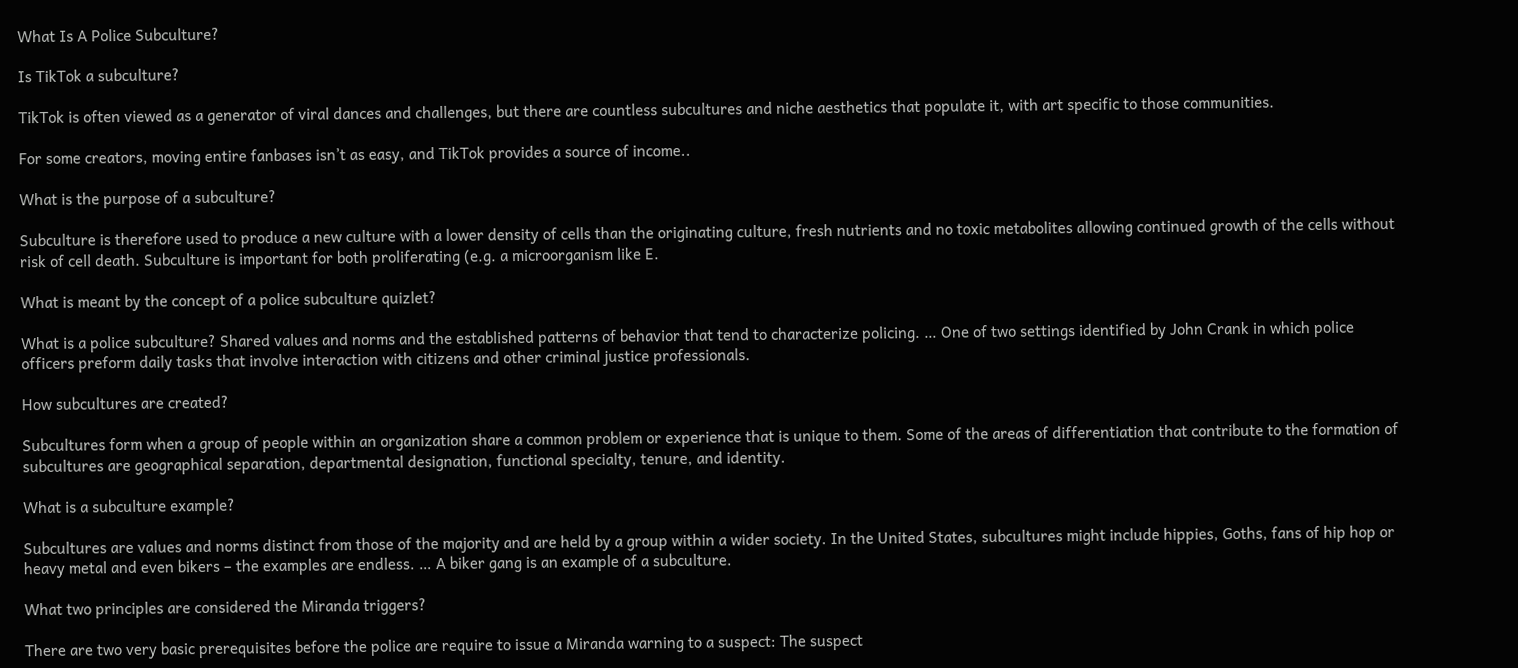What Is A Police Subculture?

Is TikTok a subculture?

TikTok is often viewed as a generator of viral dances and challenges, but there are countless subcultures and niche aesthetics that populate it, with art specific to those communities.

For some creators, moving entire fanbases isn’t as easy, and TikTok provides a source of income..

What is the purpose of a subculture?

Subculture is therefore used to produce a new culture with a lower density of cells than the originating culture, fresh nutrients and no toxic metabolites allowing continued growth of the cells without risk of cell death. Subculture is important for both proliferating (e.g. a microorganism like E.

What is meant by the concept of a police subculture quizlet?

What is a police subculture? Shared values and norms and the established patterns of behavior that tend to characterize policing. … One of two settings identified by John Crank in which police officers preform daily tasks that involve interaction with citizens and other criminal justice professionals.

How subcultures are created?

Subcultures form when a group of people within an organization share a common problem or experience that is unique to them. Some of the areas of differentiation that contribute to the formation of subcultures are geographical separation, departmental designation, functional specialty, tenure, and identity.

What is a subculture example?

Subcultures are values and norms distinct from those of the majority and are held by a group within a wider society. In the United States, subcultures might include hippies, Goths, fans of hip hop or heavy metal and even bikers – the examples are endless. … A biker gang is an example of a subculture.

What two principles are considered the Miranda triggers?

There are two very basic prerequisites before the police are require to issue a Miranda warning to a suspect: The suspect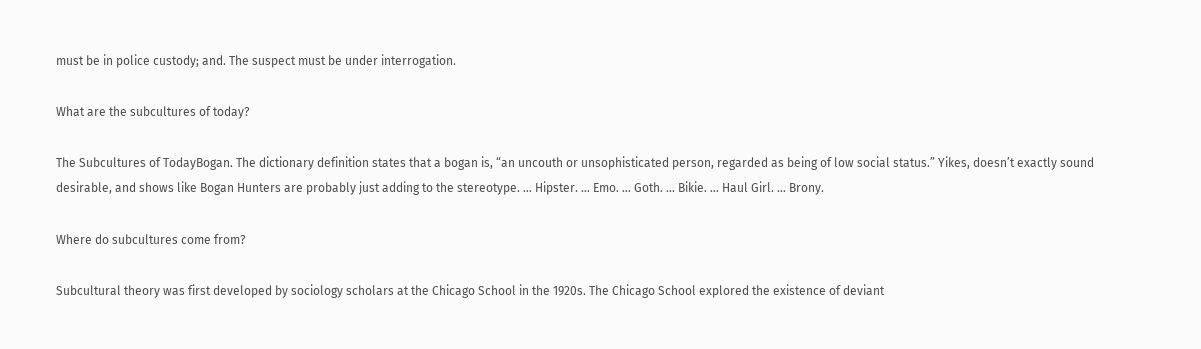must be in police custody; and. The suspect must be under interrogation.

What are the subcultures of today?

The Subcultures of TodayBogan. The dictionary definition states that a bogan is, “an uncouth or unsophisticated person, regarded as being of low social status.” Yikes, doesn’t exactly sound desirable, and shows like Bogan Hunters are probably just adding to the stereotype. … Hipster. … Emo. … Goth. … Bikie. … Haul Girl. … Brony.

Where do subcultures come from?

Subcultural theory was first developed by sociology scholars at the Chicago School in the 1920s. The Chicago School explored the existence of deviant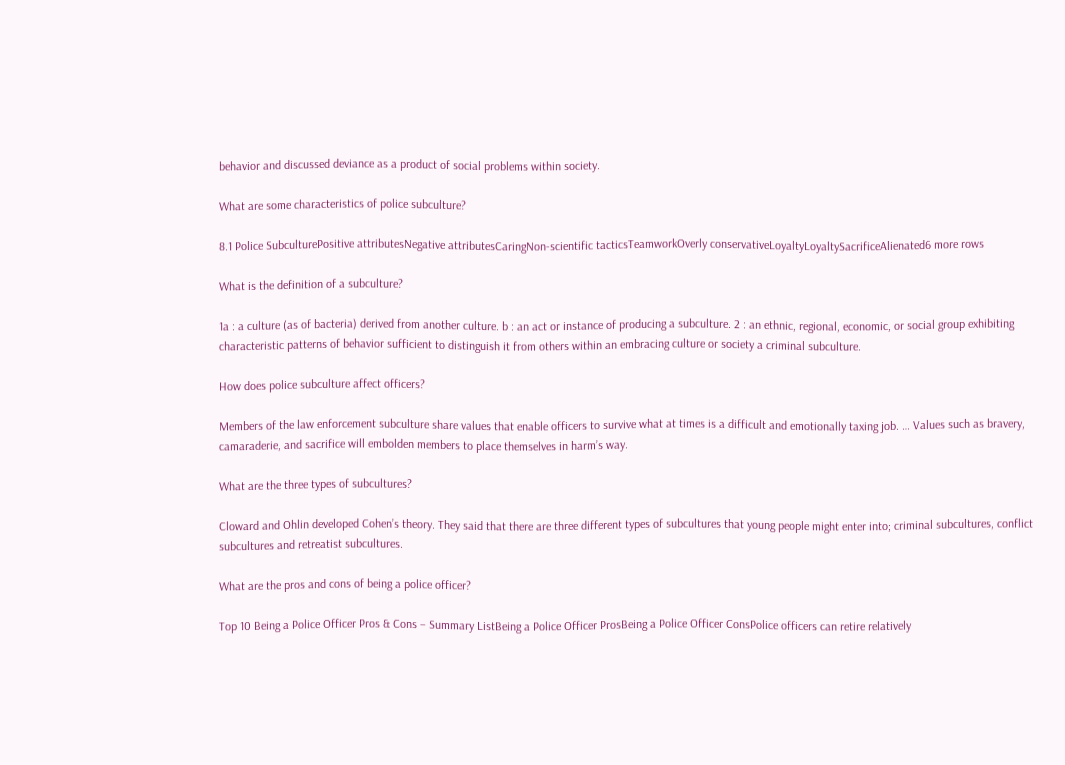behavior and discussed deviance as a product of social problems within society.

What are some characteristics of police subculture?

8.1 Police SubculturePositive attributesNegative attributesCaringNon-scientific tacticsTeamworkOverly conservativeLoyaltyLoyaltySacrificeAlienated6 more rows

What is the definition of a subculture?

1a : a culture (as of bacteria) derived from another culture. b : an act or instance of producing a subculture. 2 : an ethnic, regional, economic, or social group exhibiting characteristic patterns of behavior sufficient to distinguish it from others within an embracing culture or society a criminal subculture.

How does police subculture affect officers?

Members of the law enforcement subculture share values that enable officers to survive what at times is a difficult and emotionally taxing job. … Values such as bravery, camaraderie, and sacrifice will embolden members to place themselves in harm’s way.

What are the three types of subcultures?

Cloward and Ohlin developed Cohen’s theory. They said that there are three different types of subcultures that young people might enter into; criminal subcultures, conflict subcultures and retreatist subcultures.

What are the pros and cons of being a police officer?

Top 10 Being a Police Officer Pros & Cons – Summary ListBeing a Police Officer ProsBeing a Police Officer ConsPolice officers can retire relatively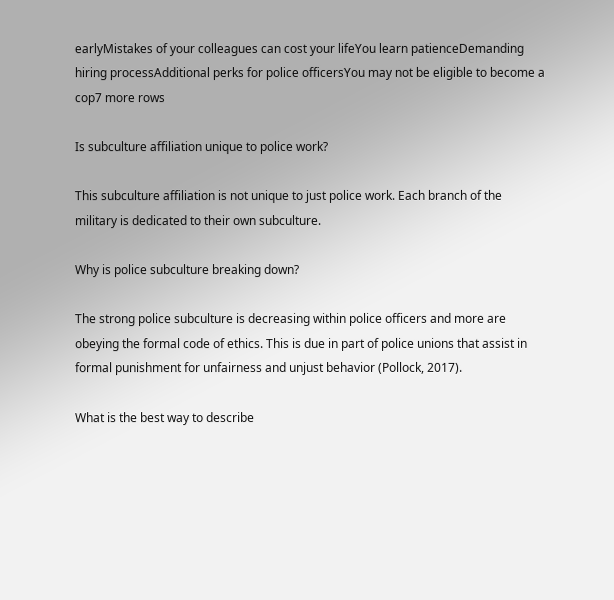earlyMistakes of your colleagues can cost your lifeYou learn patienceDemanding hiring processAdditional perks for police officersYou may not be eligible to become a cop7 more rows

Is subculture affiliation unique to police work?

This subculture affiliation is not unique to just police work. Each branch of the military is dedicated to their own subculture.

Why is police subculture breaking down?

The strong police subculture is decreasing within police officers and more are obeying the formal code of ethics. This is due in part of police unions that assist in formal punishment for unfairness and unjust behavior (Pollock, 2017).

What is the best way to describe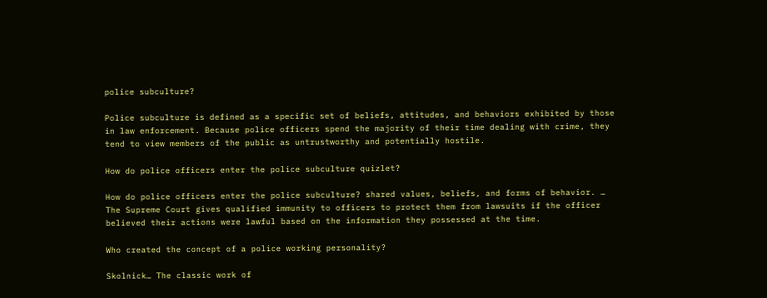police subculture?

Police subculture is defined as a specific set of beliefs, attitudes, and behaviors exhibited by those in law enforcement. Because police officers spend the majority of their time dealing with crime, they tend to view members of the public as untrustworthy and potentially hostile.

How do police officers enter the police subculture quizlet?

How do police officers enter the police subculture? shared values, beliefs, and forms of behavior. … The Supreme Court gives qualified immunity to officers to protect them from lawsuits if the officer believed their actions were lawful based on the information they possessed at the time.

Who created the concept of a police working personality?

Skolnick… The classic work of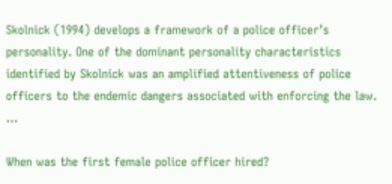Skolnick (1994) develops a framework of a police officer’s personality. One of the dominant personality characteristics identified by Skolnick was an amplified attentiveness of police officers to the endemic dangers associated with enforcing the law. …

When was the first female police officer hired?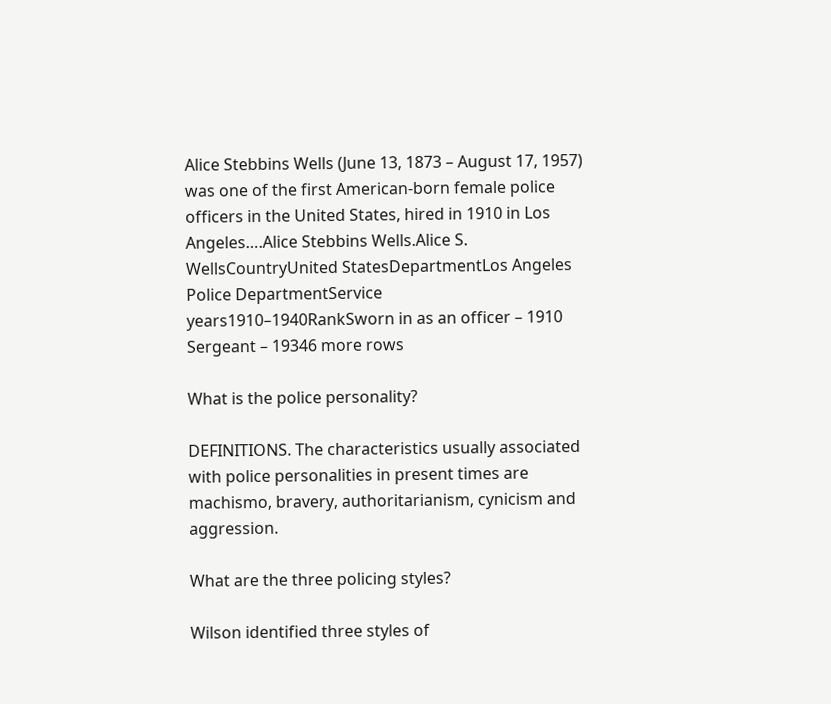Alice Stebbins Wells (June 13, 1873 – August 17, 1957) was one of the first American-born female police officers in the United States, hired in 1910 in Los Angeles….Alice Stebbins Wells.Alice S. WellsCountryUnited StatesDepartmentLos Angeles Police DepartmentService years1910–1940RankSworn in as an officer – 1910 Sergeant – 19346 more rows

What is the police personality?

DEFINITIONS. The characteristics usually associated with police personalities in present times are machismo, bravery, authoritarianism, cynicism and aggression.

What are the three policing styles?

Wilson identified three styles of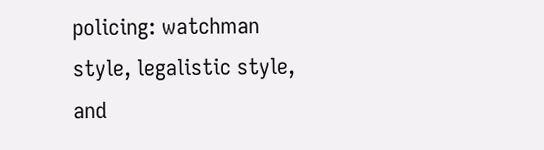policing: watchman style, legalistic style, and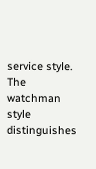service style. The watchman style distinguishes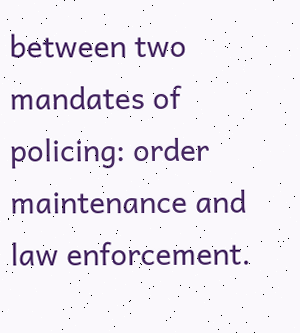between two mandates of policing: order maintenance and law enforcement.